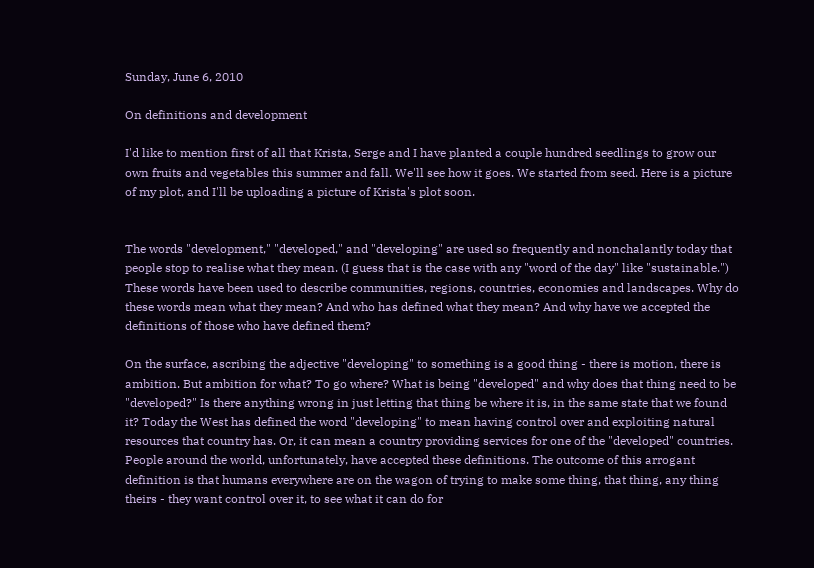Sunday, June 6, 2010

On definitions and development

I'd like to mention first of all that Krista, Serge and I have planted a couple hundred seedlings to grow our own fruits and vegetables this summer and fall. We'll see how it goes. We started from seed. Here is a picture of my plot, and I'll be uploading a picture of Krista's plot soon.


The words "development," "developed," and "developing" are used so frequently and nonchalantly today that people stop to realise what they mean. (I guess that is the case with any "word of the day" like "sustainable.") These words have been used to describe communities, regions, countries, economies and landscapes. Why do these words mean what they mean? And who has defined what they mean? And why have we accepted the definitions of those who have defined them?

On the surface, ascribing the adjective "developing" to something is a good thing - there is motion, there is ambition. But ambition for what? To go where? What is being "developed" and why does that thing need to be "developed?" Is there anything wrong in just letting that thing be where it is, in the same state that we found it? Today the West has defined the word "developing" to mean having control over and exploiting natural resources that country has. Or, it can mean a country providing services for one of the "developed" countries. People around the world, unfortunately, have accepted these definitions. The outcome of this arrogant definition is that humans everywhere are on the wagon of trying to make some thing, that thing, any thing theirs - they want control over it, to see what it can do for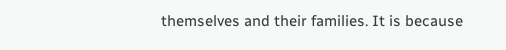themselves and their families. It is because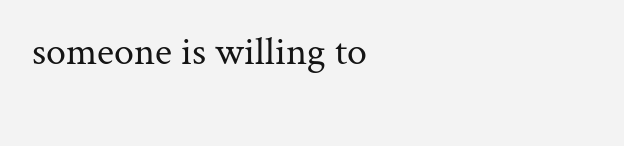someone is willing to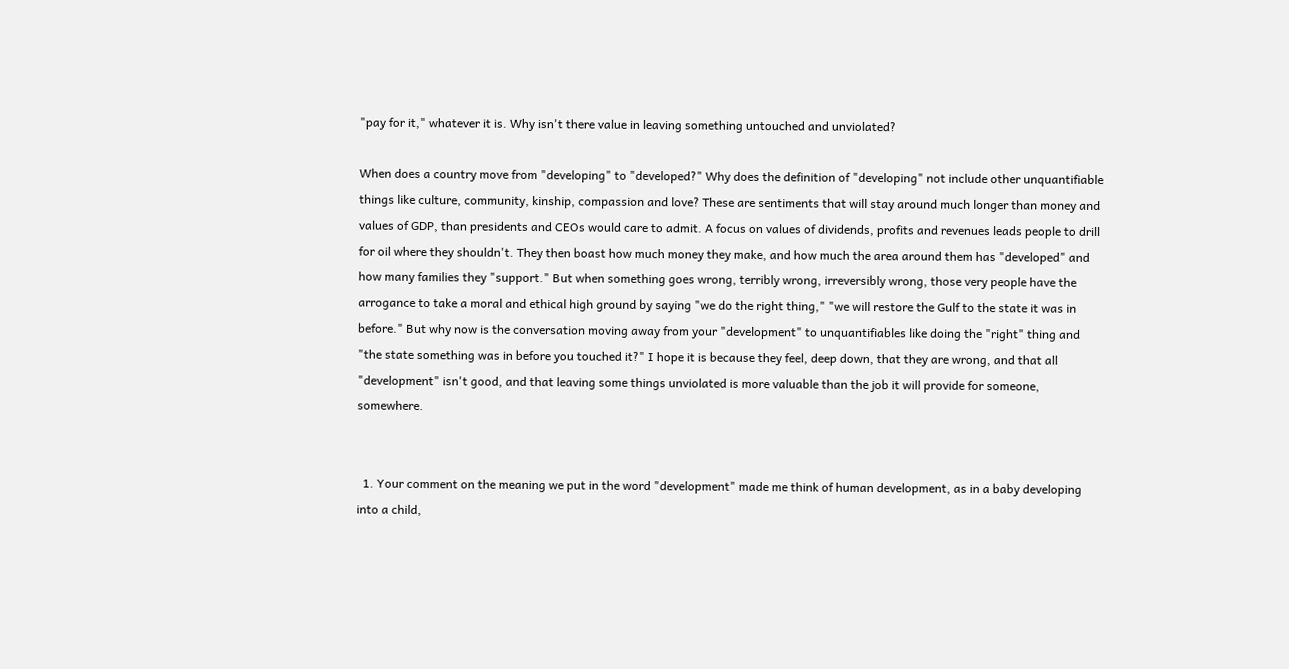"pay for it," whatever it is. Why isn't there value in leaving something untouched and unviolated?

When does a country move from "developing" to "developed?" Why does the definition of "developing" not include other unquantifiable things like culture, community, kinship, compassion and love? These are sentiments that will stay around much longer than money and values of GDP, than presidents and CEOs would care to admit. A focus on values of dividends, profits and revenues leads people to drill for oil where they shouldn't. They then boast how much money they make, and how much the area around them has "developed" and how many families they "support." But when something goes wrong, terribly wrong, irreversibly wrong, those very people have the arrogance to take a moral and ethical high ground by saying "we do the right thing," "we will restore the Gulf to the state it was in before." But why now is the conversation moving away from your "development" to unquantifiables like doing the "right" thing and "the state something was in before you touched it?" I hope it is because they feel, deep down, that they are wrong, and that all "development" isn't good, and that leaving some things unviolated is more valuable than the job it will provide for someone, somewhere.


  1. Your comment on the meaning we put in the word "development" made me think of human development, as in a baby developing into a child,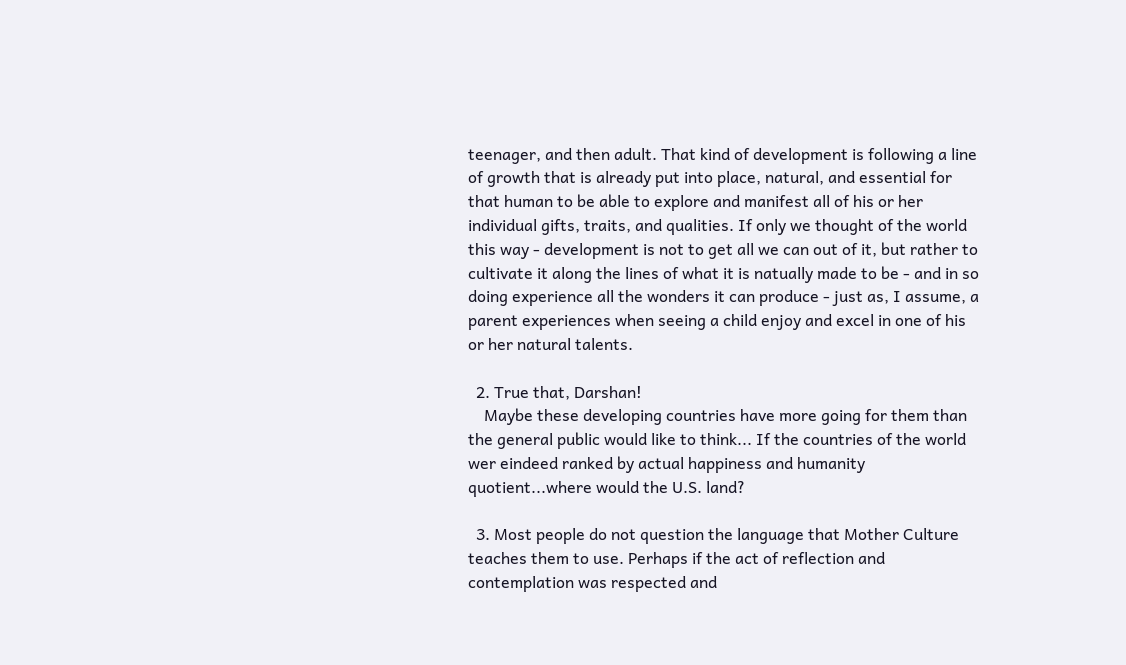teenager, and then adult. That kind of development is following a line of growth that is already put into place, natural, and essential for that human to be able to explore and manifest all of his or her individual gifts, traits, and qualities. If only we thought of the world this way - development is not to get all we can out of it, but rather to cultivate it along the lines of what it is natually made to be - and in so doing experience all the wonders it can produce - just as, I assume, a parent experiences when seeing a child enjoy and excel in one of his or her natural talents.

  2. True that, Darshan!
    Maybe these developing countries have more going for them than the general public would like to think... If the countries of the world wer eindeed ranked by actual happiness and humanity quotient...where would the U.S. land?

  3. Most people do not question the language that Mother Culture teaches them to use. Perhaps if the act of reflection and contemplation was respected and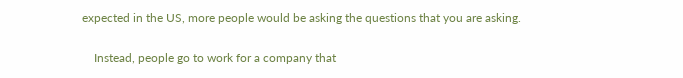expected in the US, more people would be asking the questions that you are asking.

    Instead, people go to work for a company that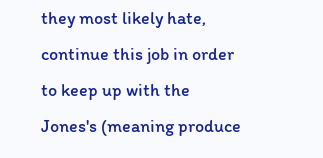they most likely hate, continue this job in order to keep up with the Jones's (meaning produce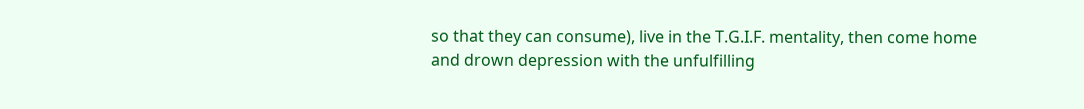so that they can consume), live in the T.G.I.F. mentality, then come home and drown depression with the unfulfilling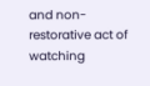and non-restorative act of watching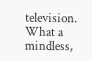television. What a mindless,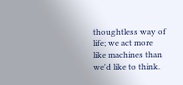thoughtless way of life; we act more like machines than we'd like to think.